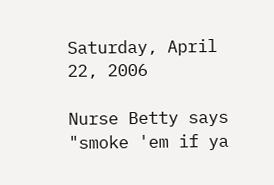Saturday, April 22, 2006

Nurse Betty says "smoke 'em if ya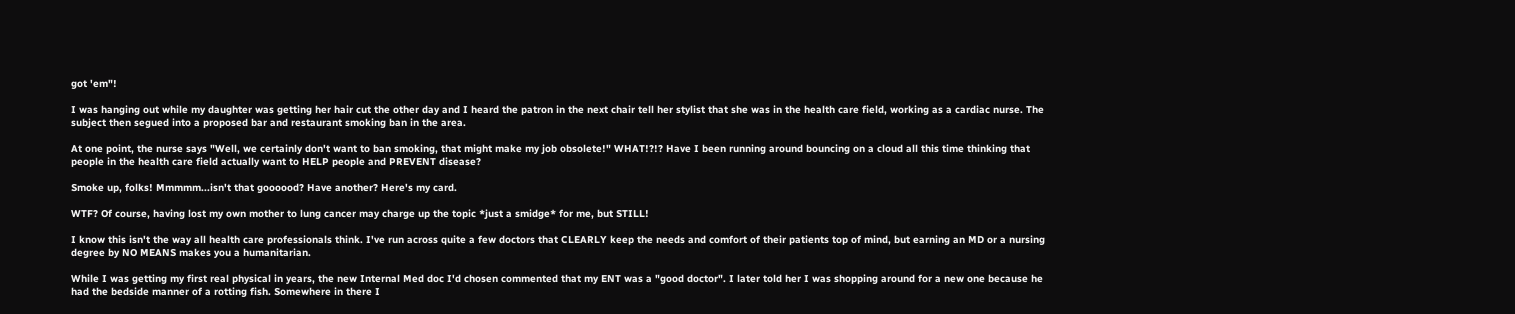got 'em"!

I was hanging out while my daughter was getting her hair cut the other day and I heard the patron in the next chair tell her stylist that she was in the health care field, working as a cardiac nurse. The subject then segued into a proposed bar and restaurant smoking ban in the area.

At one point, the nurse says "Well, we certainly don't want to ban smoking, that might make my job obsolete!" WHAT!?!? Have I been running around bouncing on a cloud all this time thinking that people in the health care field actually want to HELP people and PREVENT disease?

Smoke up, folks! Mmmmm...isn't that goooood? Have another? Here's my card.

WTF? Of course, having lost my own mother to lung cancer may charge up the topic *just a smidge* for me, but STILL!

I know this isn't the way all health care professionals think. I've run across quite a few doctors that CLEARLY keep the needs and comfort of their patients top of mind, but earning an MD or a nursing degree by NO MEANS makes you a humanitarian.

While I was getting my first real physical in years, the new Internal Med doc I'd chosen commented that my ENT was a "good doctor". I later told her I was shopping around for a new one because he had the bedside manner of a rotting fish. Somewhere in there I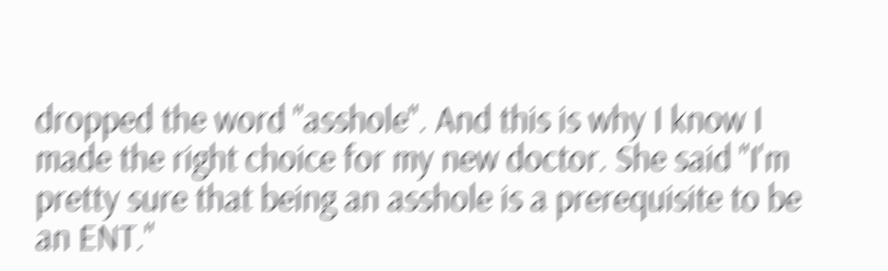dropped the word "asshole". And this is why I know I made the right choice for my new doctor. She said "I'm pretty sure that being an asshole is a prerequisite to be an ENT."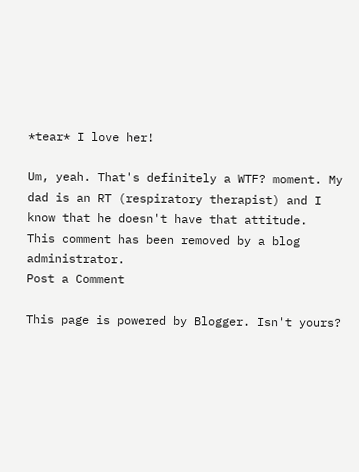*tear* I love her!

Um, yeah. That's definitely a WTF? moment. My dad is an RT (respiratory therapist) and I know that he doesn't have that attitude.
This comment has been removed by a blog administrator.
Post a Comment

This page is powered by Blogger. Isn't yours?